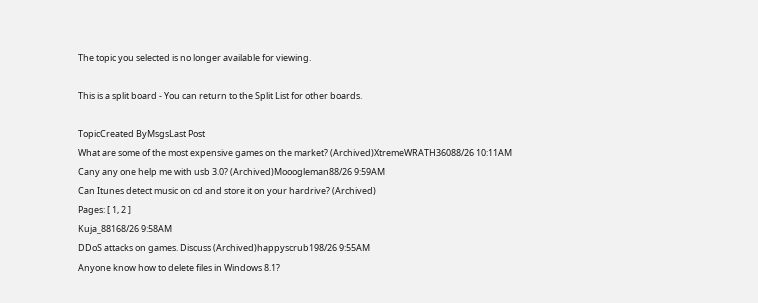The topic you selected is no longer available for viewing.

This is a split board - You can return to the Split List for other boards.

TopicCreated ByMsgsLast Post
What are some of the most expensive games on the market? (Archived)XtremeWRATH36088/26 10:11AM
Cany any one help me with usb 3.0? (Archived)Mooogleman88/26 9:59AM
Can Itunes detect music on cd and store it on your hardrive? (Archived)
Pages: [ 1, 2 ]
Kuja_88168/26 9:58AM
DDoS attacks on games. Discuss (Archived)happyscrub198/26 9:55AM
Anyone know how to delete files in Windows 8.1?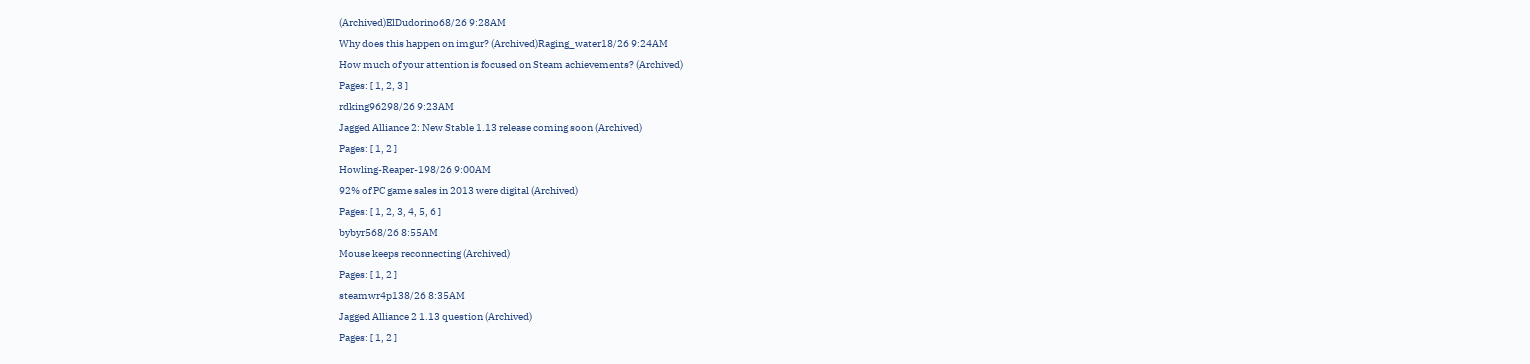(Archived)ElDudorino68/26 9:28AM
Why does this happen on imgur? (Archived)Raging_water18/26 9:24AM
How much of your attention is focused on Steam achievements? (Archived)
Pages: [ 1, 2, 3 ]
rdking96298/26 9:23AM
Jagged Alliance 2: New Stable 1.13 release coming soon (Archived)
Pages: [ 1, 2 ]
Howling-Reaper-198/26 9:00AM
92% of PC game sales in 2013 were digital (Archived)
Pages: [ 1, 2, 3, 4, 5, 6 ]
bybyr568/26 8:55AM
Mouse keeps reconnecting (Archived)
Pages: [ 1, 2 ]
steamwr4p138/26 8:35AM
Jagged Alliance 2 1.13 question (Archived)
Pages: [ 1, 2 ]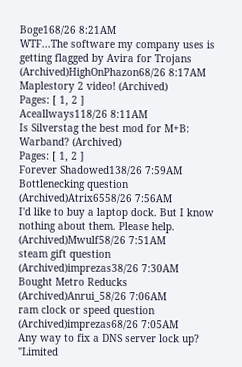Boge168/26 8:21AM
WTF...The software my company uses is getting flagged by Avira for Trojans (Archived)HighOnPhazon68/26 8:17AM
Maplestory 2 video! (Archived)
Pages: [ 1, 2 ]
Aceallways118/26 8:11AM
Is Silverstag the best mod for M+B: Warband? (Archived)
Pages: [ 1, 2 ]
Forever Shadowed138/26 7:59AM
Bottlenecking question (Archived)Atrix6558/26 7:56AM
I'd like to buy a laptop dock. But I know nothing about them. Please help. (Archived)Mwulf58/26 7:51AM
steam gift question (Archived)imprezas38/26 7:30AM
Bought Metro Reducks (Archived)Anrui_58/26 7:06AM
ram clock or speed question (Archived)imprezas68/26 7:05AM
Any way to fix a DNS server lock up? "Limited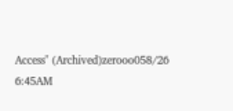Access" (Archived)zerooo058/26 6:45AM